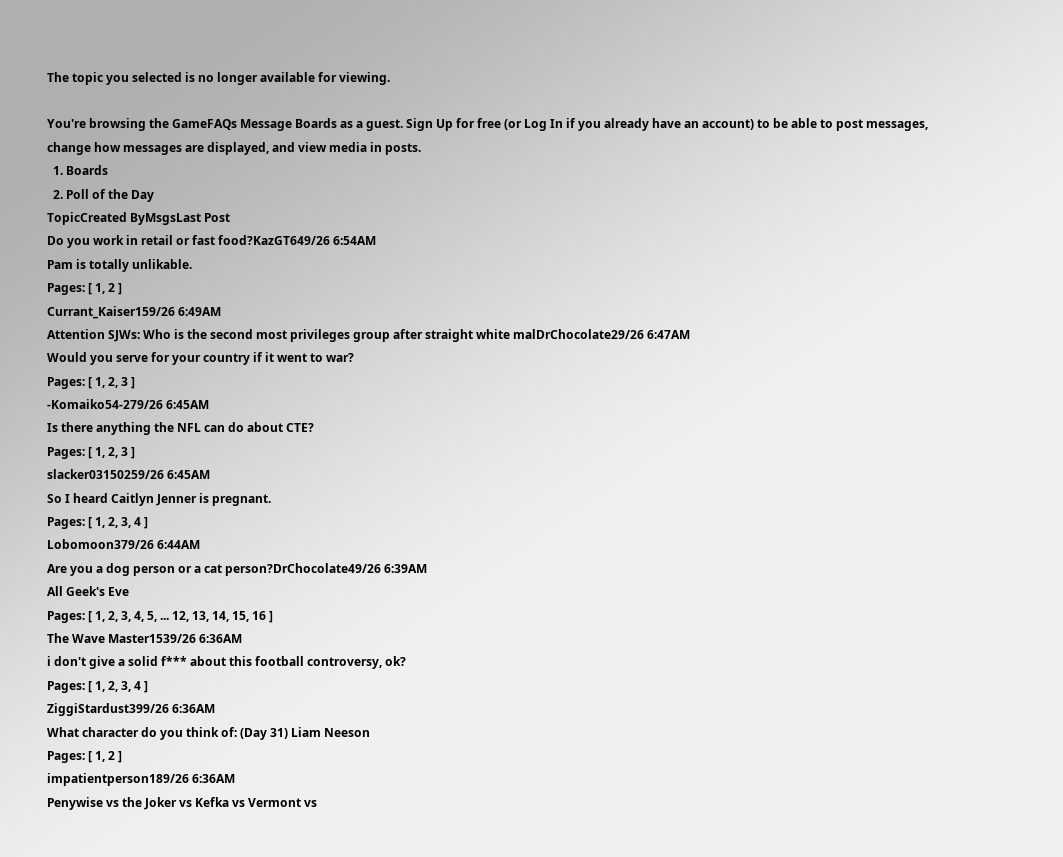The topic you selected is no longer available for viewing.

You're browsing the GameFAQs Message Boards as a guest. Sign Up for free (or Log In if you already have an account) to be able to post messages, change how messages are displayed, and view media in posts.
  1. Boards
  2. Poll of the Day
TopicCreated ByMsgsLast Post
Do you work in retail or fast food?KazGT649/26 6:54AM
Pam is totally unlikable.
Pages: [ 1, 2 ]
Currant_Kaiser159/26 6:49AM
Attention SJWs: Who is the second most privileges group after straight white malDrChocolate29/26 6:47AM
Would you serve for your country if it went to war?
Pages: [ 1, 2, 3 ]
-Komaiko54-279/26 6:45AM
Is there anything the NFL can do about CTE?
Pages: [ 1, 2, 3 ]
slacker03150259/26 6:45AM
So I heard Caitlyn Jenner is pregnant.
Pages: [ 1, 2, 3, 4 ]
Lobomoon379/26 6:44AM
Are you a dog person or a cat person?DrChocolate49/26 6:39AM
All Geek's Eve
Pages: [ 1, 2, 3, 4, 5, ... 12, 13, 14, 15, 16 ]
The Wave Master1539/26 6:36AM
i don't give a solid f*** about this football controversy, ok?
Pages: [ 1, 2, 3, 4 ]
ZiggiStardust399/26 6:36AM
What character do you think of: (Day 31) Liam Neeson
Pages: [ 1, 2 ]
impatientperson189/26 6:36AM
Penywise vs the Joker vs Kefka vs Vermont vs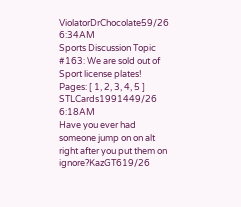ViolatorDrChocolate59/26 6:34AM
Sports Discussion Topic #163: We are sold out of Sport license plates!
Pages: [ 1, 2, 3, 4, 5 ]
STLCards1991449/26 6:18AM
Have you ever had someone jump on on alt right after you put them on ignore?KazGT619/26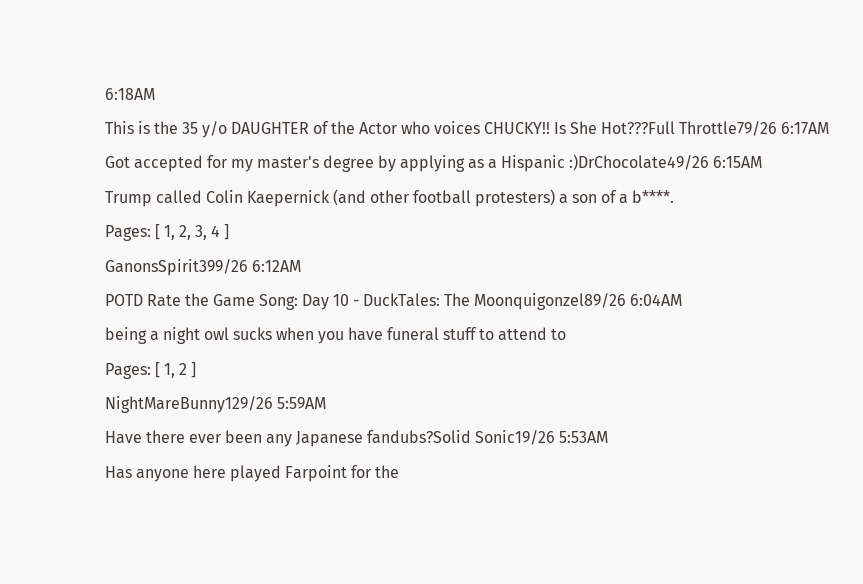6:18AM
This is the 35 y/o DAUGHTER of the Actor who voices CHUCKY!! Is She Hot???Full Throttle79/26 6:17AM
Got accepted for my master's degree by applying as a Hispanic :)DrChocolate49/26 6:15AM
Trump called Colin Kaepernick (and other football protesters) a son of a b****.
Pages: [ 1, 2, 3, 4 ]
GanonsSpirit399/26 6:12AM
POTD Rate the Game Song: Day 10 - DuckTales: The Moonquigonzel89/26 6:04AM
being a night owl sucks when you have funeral stuff to attend to
Pages: [ 1, 2 ]
NightMareBunny129/26 5:59AM
Have there ever been any Japanese fandubs?Solid Sonic19/26 5:53AM
Has anyone here played Farpoint for the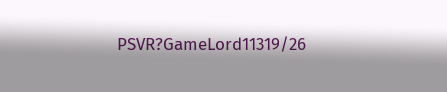PSVR?GameLord11319/26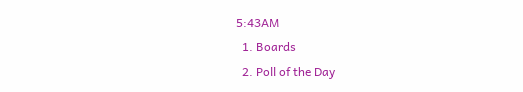5:43AM
  1. Boards
  2. Poll of the Day